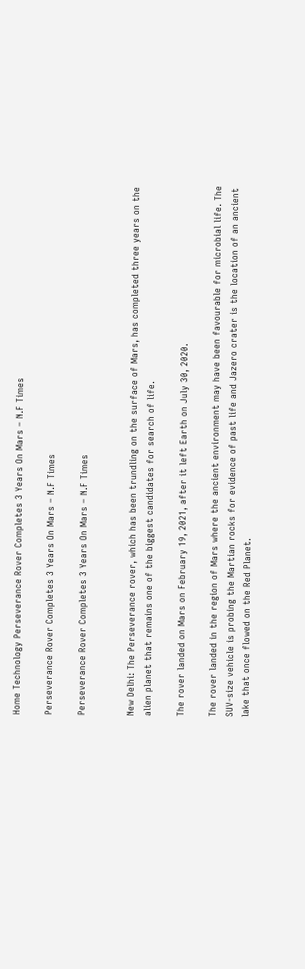Home Technology Perseverance Rover Completes 3 Years On Mars – N.F Times

Perseverance Rover Completes 3 Years On Mars – N.F Times

Perseverance Rover Completes 3 Years On Mars – N.F Times


New Delhi: The Perseverance rover, which has been trundling on the surface of Mars, has completed three years on the alien planet that remains one of the biggest candidates for search of life.

The rover landed on Mars on February 19, 2021, after it left Earth on July 30, 2020.

The rover landed in the region of Mars where the ancient environment may have been favourable for microbial life. The SUV-size vehicle is probing the Martian rocks for evidence of past life and Jazero crater is the location of an ancient lake that once flowed on the Red Planet.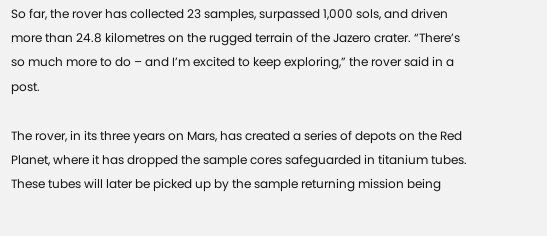So far, the rover has collected 23 samples, surpassed 1,000 sols, and driven more than 24.8 kilometres on the rugged terrain of the Jazero crater. “There’s so much more to do – and I’m excited to keep exploring,” the rover said in a post.

The rover, in its three years on Mars, has created a series of depots on the Red Planet, where it has dropped the sample cores safeguarded in titanium tubes. These tubes will later be picked up by the sample returning mission being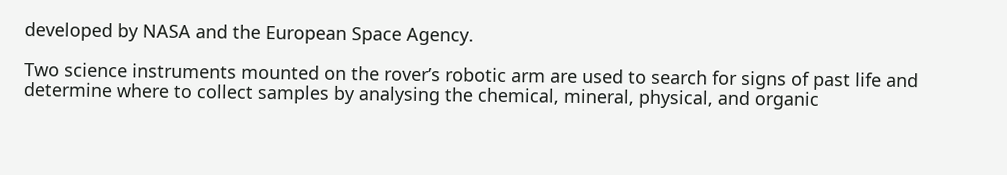developed by NASA and the European Space Agency.

Two science instruments mounted on the rover’s robotic arm are used to search for signs of past life and determine where to collect samples by analysing the chemical, mineral, physical, and organic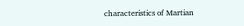characteristics of Martian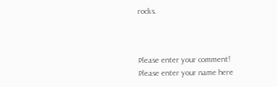rocks.



Please enter your comment!
Please enter your name here